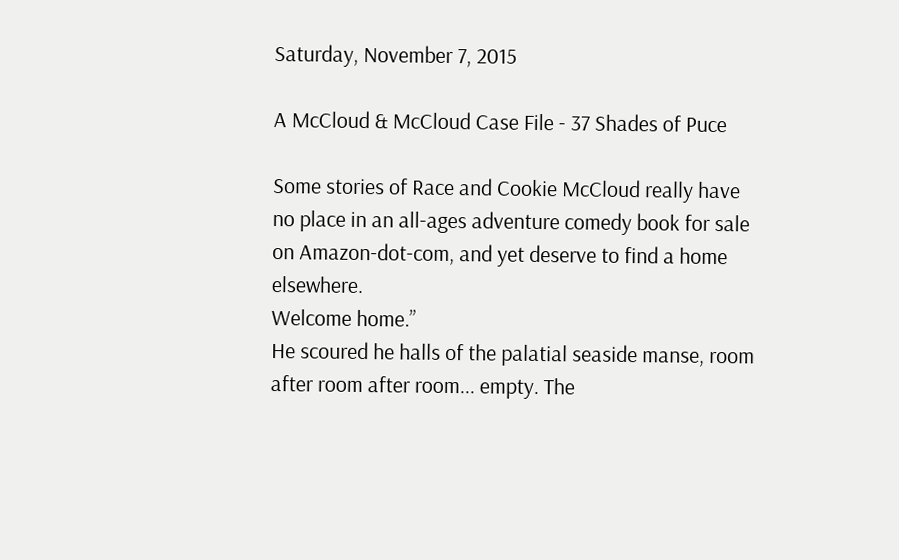Saturday, November 7, 2015

A McCloud & McCloud Case File - 37 Shades of Puce

Some stories of Race and Cookie McCloud really have no place in an all-ages adventure comedy book for sale on Amazon-dot-com, and yet deserve to find a home elsewhere.
Welcome home.”
He scoured he halls of the palatial seaside manse, room after room after room... empty. The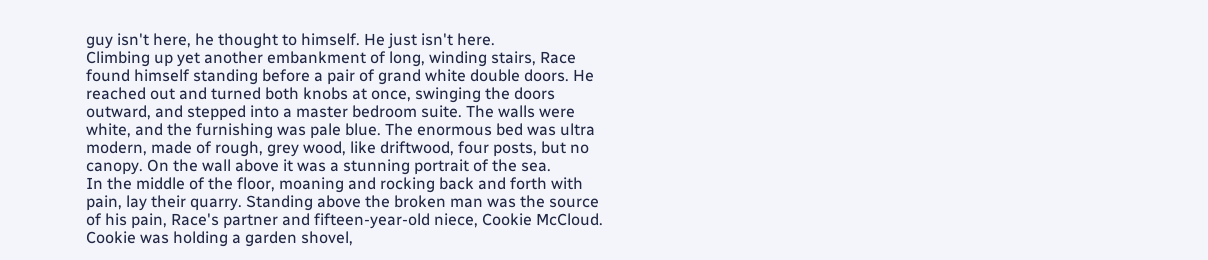guy isn't here, he thought to himself. He just isn't here.
Climbing up yet another embankment of long, winding stairs, Race found himself standing before a pair of grand white double doors. He reached out and turned both knobs at once, swinging the doors outward, and stepped into a master bedroom suite. The walls were white, and the furnishing was pale blue. The enormous bed was ultra modern, made of rough, grey wood, like driftwood, four posts, but no canopy. On the wall above it was a stunning portrait of the sea.
In the middle of the floor, moaning and rocking back and forth with pain, lay their quarry. Standing above the broken man was the source of his pain, Race's partner and fifteen-year-old niece, Cookie McCloud. Cookie was holding a garden shovel,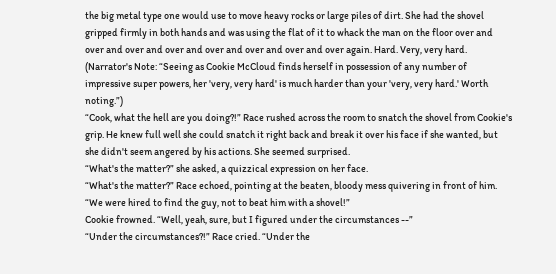the big metal type one would use to move heavy rocks or large piles of dirt. She had the shovel gripped firmly in both hands and was using the flat of it to whack the man on the floor over and over and over and over and over and over and over and over again. Hard. Very, very hard.
(Narrator's Note: “Seeing as Cookie McCloud finds herself in possession of any number of impressive super powers, her 'very, very hard' is much harder than your 'very, very hard.' Worth noting.”)
“Cook, what the hell are you doing?!” Race rushed across the room to snatch the shovel from Cookie's grip. He knew full well she could snatch it right back and break it over his face if she wanted, but she didn't seem angered by his actions. She seemed surprised.
“What's the matter?” she asked, a quizzical expression on her face.
“What's the matter?” Race echoed, pointing at the beaten, bloody mess quivering in front of him. “We were hired to find the guy, not to beat him with a shovel!”
Cookie frowned. “Well, yeah, sure, but I figured under the circumstances --”
“Under the circumstances?!” Race cried. “Under the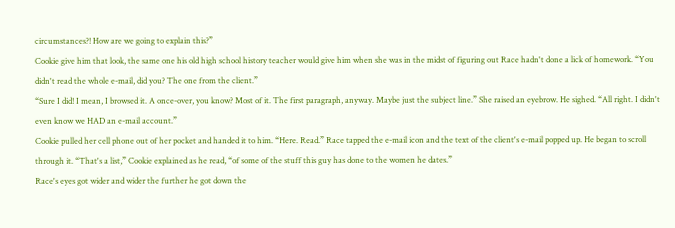circumstances?! How are we going to explain this?”
Cookie give him that look, the same one his old high school history teacher would give him when she was in the midst of figuring out Race hadn't done a lick of homework. “You didn't read the whole e-mail, did you? The one from the client.”
“Sure I did! I mean, I browsed it. A once-over, you know? Most of it. The first paragraph, anyway. Maybe just the subject line.” She raised an eyebrow. He sighed. “All right. I didn't even know we HAD an e-mail account.”
Cookie pulled her cell phone out of her pocket and handed it to him. “Here. Read.” Race tapped the e-mail icon and the text of the client's e-mail popped up. He began to scroll through it. “That's a list,” Cookie explained as he read, “of some of the stuff this guy has done to the women he dates.”
Race's eyes got wider and wider the further he got down the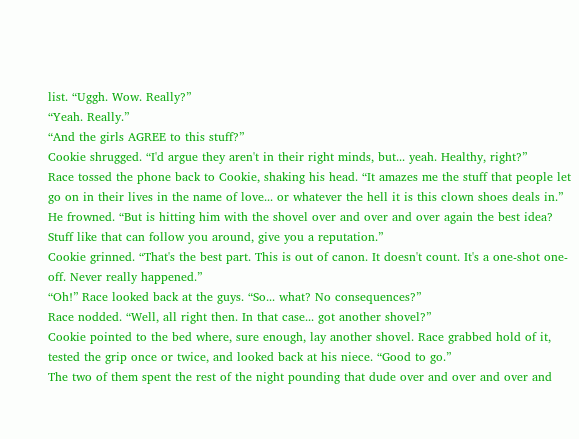list. “Uggh. Wow. Really?”
“Yeah. Really.”
“And the girls AGREE to this stuff?”
Cookie shrugged. “I'd argue they aren't in their right minds, but... yeah. Healthy, right?”
Race tossed the phone back to Cookie, shaking his head. “It amazes me the stuff that people let go on in their lives in the name of love... or whatever the hell it is this clown shoes deals in.” He frowned. “But is hitting him with the shovel over and over and over again the best idea? Stuff like that can follow you around, give you a reputation.”
Cookie grinned. “That's the best part. This is out of canon. It doesn't count. It's a one-shot one-off. Never really happened.”
“Oh!” Race looked back at the guys. “So... what? No consequences?”
Race nodded. “Well, all right then. In that case... got another shovel?”
Cookie pointed to the bed where, sure enough, lay another shovel. Race grabbed hold of it, tested the grip once or twice, and looked back at his niece. “Good to go.”
The two of them spent the rest of the night pounding that dude over and over and over and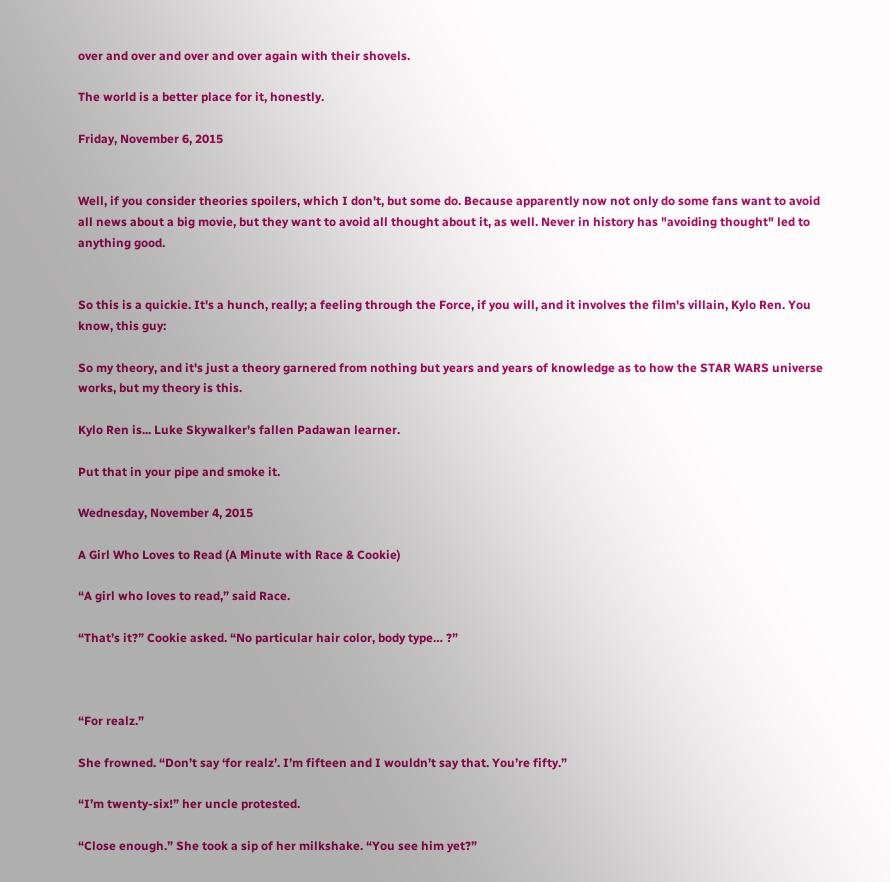over and over and over and over again with their shovels.

The world is a better place for it, honestly.

Friday, November 6, 2015


Well, if you consider theories spoilers, which I don't, but some do. Because apparently now not only do some fans want to avoid all news about a big movie, but they want to avoid all thought about it, as well. Never in history has "avoiding thought" led to anything good.


So this is a quickie. It's a hunch, really; a feeling through the Force, if you will, and it involves the film's villain, Kylo Ren. You know, this guy:

So my theory, and it's just a theory garnered from nothing but years and years of knowledge as to how the STAR WARS universe works, but my theory is this.

Kylo Ren is... Luke Skywalker's fallen Padawan learner.

Put that in your pipe and smoke it.

Wednesday, November 4, 2015

A Girl Who Loves to Read (A Minute with Race & Cookie)

“A girl who loves to read,” said Race.

“That’s it?” Cookie asked. “No particular hair color, body type… ?”



“For realz.”

She frowned. “Don’t say ‘for realz’. I’m fifteen and I wouldn’t say that. You’re fifty.”

“I’m twenty-six!” her uncle protested.

“Close enough.” She took a sip of her milkshake. “You see him yet?”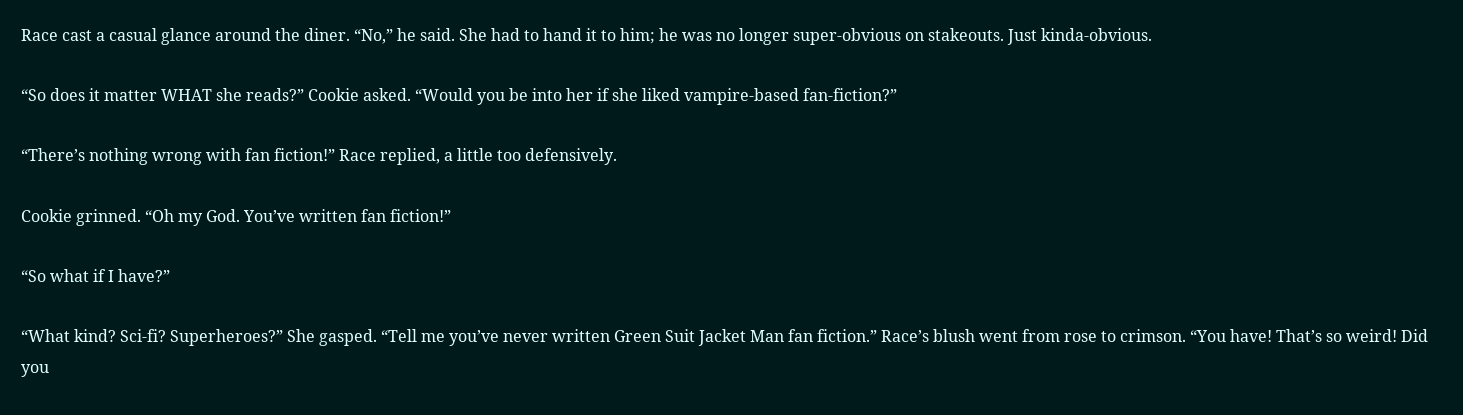Race cast a casual glance around the diner. “No,” he said. She had to hand it to him; he was no longer super-obvious on stakeouts. Just kinda-obvious.

“So does it matter WHAT she reads?” Cookie asked. “Would you be into her if she liked vampire-based fan-fiction?”

“There’s nothing wrong with fan fiction!” Race replied, a little too defensively.

Cookie grinned. “Oh my God. You’ve written fan fiction!”

“So what if I have?”

“What kind? Sci-fi? Superheroes?” She gasped. “Tell me you’ve never written Green Suit Jacket Man fan fiction.” Race’s blush went from rose to crimson. “You have! That’s so weird! Did you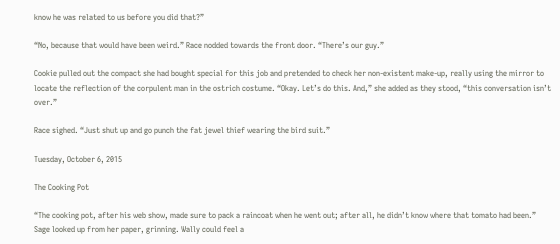know he was related to us before you did that?”

“No, because that would have been weird.” Race nodded towards the front door. “There’s our guy.”

Cookie pulled out the compact she had bought special for this job and pretended to check her non-existent make-up, really using the mirror to locate the reflection of the corpulent man in the ostrich costume. “Okay. Let’s do this. And,” she added as they stood, “this conversation isn’t over.”

Race sighed. “Just shut up and go punch the fat jewel thief wearing the bird suit.”

Tuesday, October 6, 2015

The Cooking Pot

“The cooking pot, after his web show, made sure to pack a raincoat when he went out; after all, he didn’t know where that tomato had been.”
Sage looked up from her paper, grinning. Wally could feel a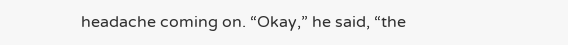headache coming on. “Okay,” he said, “the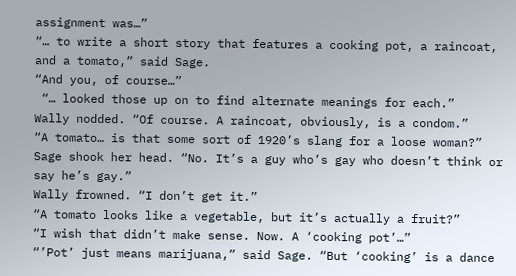assignment was…”
“… to write a short story that features a cooking pot, a raincoat, and a tomato,” said Sage.
“And you, of course…”
 “… looked those up on to find alternate meanings for each.”
Wally nodded. “Of course. A raincoat, obviously, is a condom.”
“A tomato… is that some sort of 1920’s slang for a loose woman?”
Sage shook her head. “No. It’s a guy who’s gay who doesn’t think or say he’s gay.”
Wally frowned. “I don’t get it.”
“A tomato looks like a vegetable, but it’s actually a fruit?”
“I wish that didn’t make sense. Now. A ‘cooking pot’…”
“’Pot’ just means marijuana,” said Sage. “But ‘cooking’ is a dance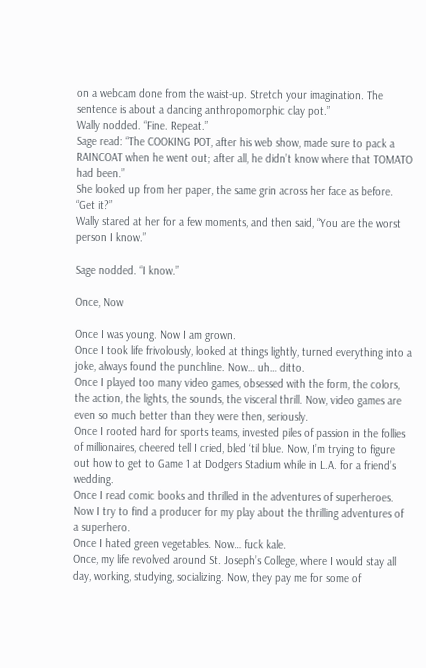on a webcam done from the waist-up. Stretch your imagination. The sentence is about a dancing anthropomorphic clay pot.”
Wally nodded. “Fine. Repeat.”
Sage read: “The COOKING POT, after his web show, made sure to pack a RAINCOAT when he went out; after all, he didn’t know where that TOMATO had been.”
She looked up from her paper, the same grin across her face as before. “Get it?”
Wally stared at her for a few moments, and then said, “You are the worst person I know.”

Sage nodded. “I know.”

Once, Now

Once I was young. Now I am grown.
Once I took life frivolously, looked at things lightly, turned everything into a joke, always found the punchline. Now… uh… ditto.
Once I played too many video games, obsessed with the form, the colors, the action, the lights, the sounds, the visceral thrill. Now, video games are even so much better than they were then, seriously.
Once I rooted hard for sports teams, invested piles of passion in the follies of millionaires, cheered tell I cried, bled ‘til blue. Now, I’m trying to figure out how to get to Game 1 at Dodgers Stadium while in L.A. for a friend’s wedding.
Once I read comic books and thrilled in the adventures of superheroes. Now I try to find a producer for my play about the thrilling adventures of a superhero.
Once I hated green vegetables. Now… fuck kale.
Once, my life revolved around St. Joseph’s College, where I would stay all day, working, studying, socializing. Now, they pay me for some of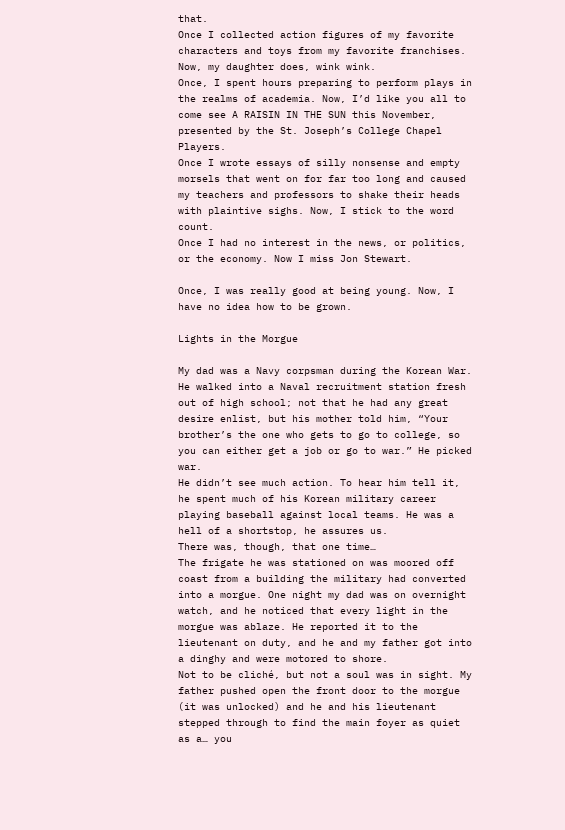that.
Once I collected action figures of my favorite characters and toys from my favorite franchises. Now, my daughter does, wink wink.
Once, I spent hours preparing to perform plays in the realms of academia. Now, I’d like you all to come see A RAISIN IN THE SUN this November, presented by the St. Joseph’s College Chapel Players.
Once I wrote essays of silly nonsense and empty morsels that went on for far too long and caused my teachers and professors to shake their heads with plaintive sighs. Now, I stick to the word count.
Once I had no interest in the news, or politics, or the economy. Now I miss Jon Stewart.

Once, I was really good at being young. Now, I have no idea how to be grown.

Lights in the Morgue

My dad was a Navy corpsman during the Korean War. He walked into a Naval recruitment station fresh out of high school; not that he had any great desire enlist, but his mother told him, “Your brother’s the one who gets to go to college, so you can either get a job or go to war.” He picked war.
He didn’t see much action. To hear him tell it, he spent much of his Korean military career playing baseball against local teams. He was a hell of a shortstop, he assures us.
There was, though, that one time…
The frigate he was stationed on was moored off coast from a building the military had converted into a morgue. One night my dad was on overnight watch, and he noticed that every light in the morgue was ablaze. He reported it to the lieutenant on duty, and he and my father got into a dinghy and were motored to shore.
Not to be cliché, but not a soul was in sight. My father pushed open the front door to the morgue (it was unlocked) and he and his lieutenant stepped through to find the main foyer as quiet as a… you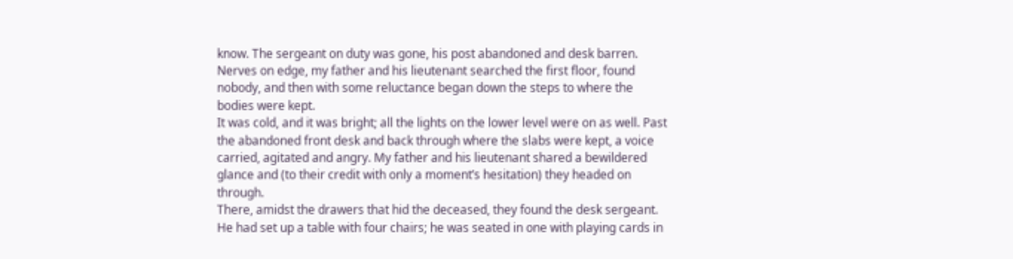know. The sergeant on duty was gone, his post abandoned and desk barren. Nerves on edge, my father and his lieutenant searched the first floor, found nobody, and then with some reluctance began down the steps to where the bodies were kept.
It was cold, and it was bright; all the lights on the lower level were on as well. Past the abandoned front desk and back through where the slabs were kept, a voice carried, agitated and angry. My father and his lieutenant shared a bewildered glance and (to their credit with only a moment’s hesitation) they headed on through.
There, amidst the drawers that hid the deceased, they found the desk sergeant. He had set up a table with four chairs; he was seated in one with playing cards in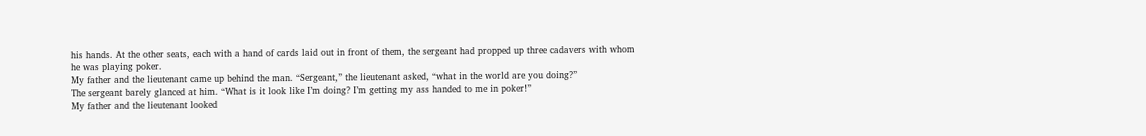his hands. At the other seats, each with a hand of cards laid out in front of them, the sergeant had propped up three cadavers with whom he was playing poker.
My father and the lieutenant came up behind the man. “Sergeant,” the lieutenant asked, “what in the world are you doing?”
The sergeant barely glanced at him. “What is it look like I’m doing? I’m getting my ass handed to me in poker!”
My father and the lieutenant looked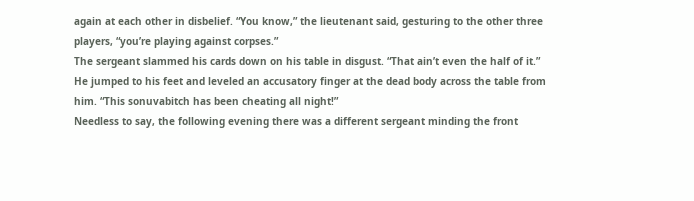again at each other in disbelief. “You know,” the lieutenant said, gesturing to the other three players, “you’re playing against corpses.”
The sergeant slammed his cards down on his table in disgust. “That ain’t even the half of it.” He jumped to his feet and leveled an accusatory finger at the dead body across the table from him. “This sonuvabitch has been cheating all night!”
Needless to say, the following evening there was a different sergeant minding the front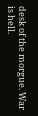desk of the morgue. War is hell.